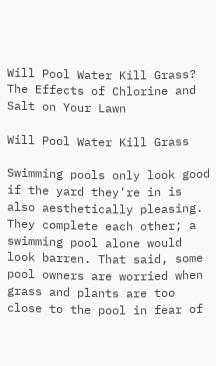Will Pool Water Kill Grass? The Effects of Chlorine and Salt on Your Lawn

Will Pool Water Kill Grass

Swimming pools only look good if the yard they’re in is also aesthetically pleasing. They complete each other; a swimming pool alone would look barren. That said, some pool owners are worried when grass and plants are too close to the pool in fear of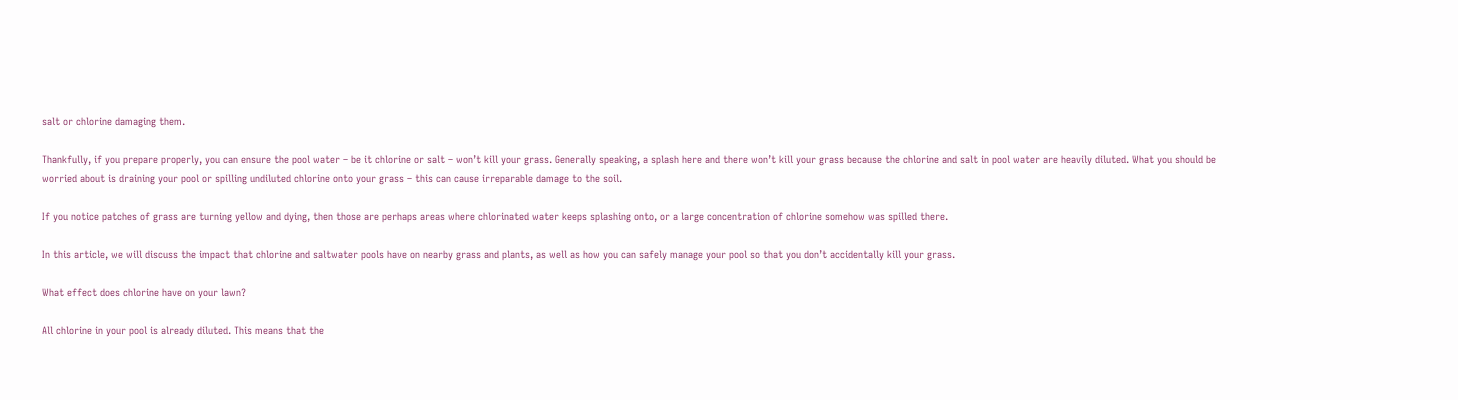salt or chlorine damaging them.

Thankfully, if you prepare properly, you can ensure the pool water – be it chlorine or salt – won’t kill your grass. Generally speaking, a splash here and there won’t kill your grass because the chlorine and salt in pool water are heavily diluted. What you should be worried about is draining your pool or spilling undiluted chlorine onto your grass – this can cause irreparable damage to the soil.

If you notice patches of grass are turning yellow and dying, then those are perhaps areas where chlorinated water keeps splashing onto, or a large concentration of chlorine somehow was spilled there.

In this article, we will discuss the impact that chlorine and saltwater pools have on nearby grass and plants, as well as how you can safely manage your pool so that you don’t accidentally kill your grass.

What effect does chlorine have on your lawn?

All chlorine in your pool is already diluted. This means that the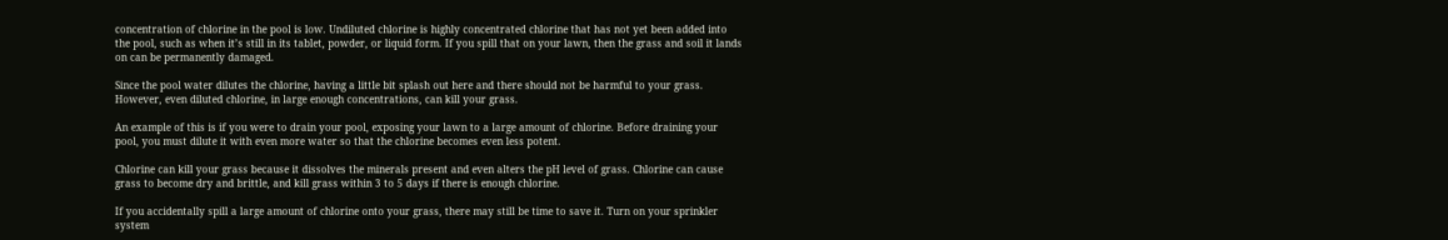concentration of chlorine in the pool is low. Undiluted chlorine is highly concentrated chlorine that has not yet been added into the pool, such as when it’s still in its tablet, powder, or liquid form. If you spill that on your lawn, then the grass and soil it lands on can be permanently damaged.

Since the pool water dilutes the chlorine, having a little bit splash out here and there should not be harmful to your grass. However, even diluted chlorine, in large enough concentrations, can kill your grass.

An example of this is if you were to drain your pool, exposing your lawn to a large amount of chlorine. Before draining your pool, you must dilute it with even more water so that the chlorine becomes even less potent.

Chlorine can kill your grass because it dissolves the minerals present and even alters the pH level of grass. Chlorine can cause grass to become dry and brittle, and kill grass within 3 to 5 days if there is enough chlorine.

If you accidentally spill a large amount of chlorine onto your grass, there may still be time to save it. Turn on your sprinkler system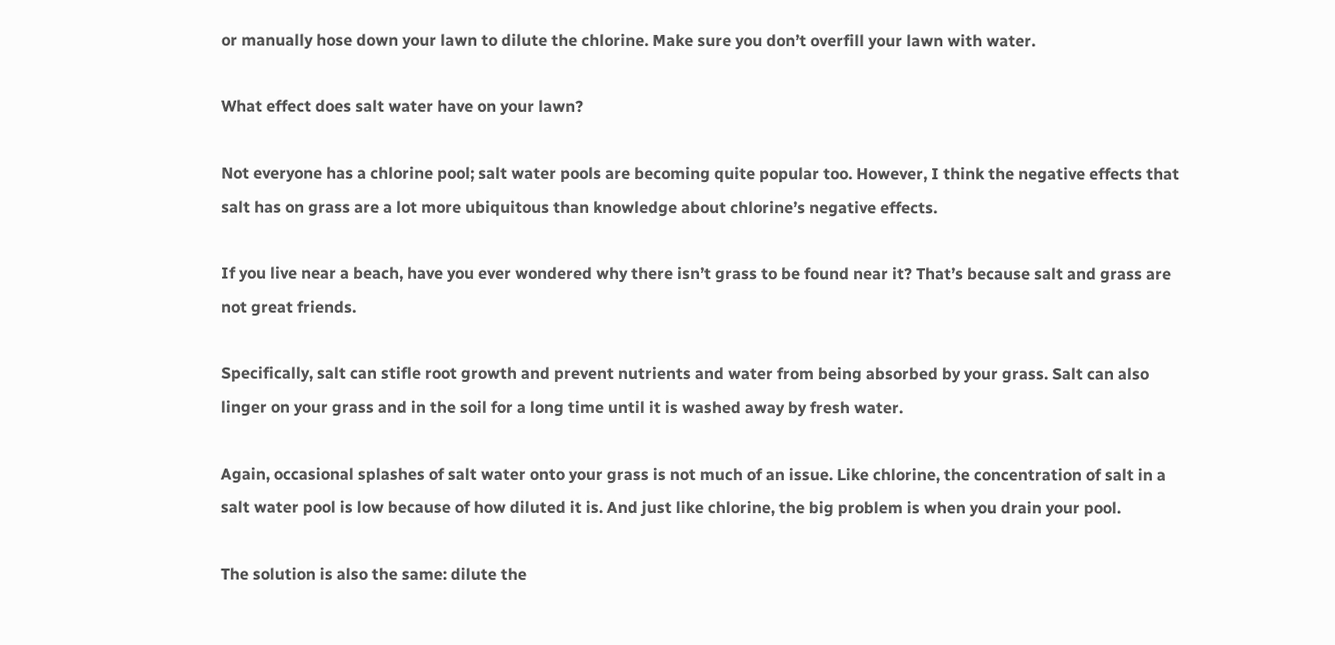or manually hose down your lawn to dilute the chlorine. Make sure you don’t overfill your lawn with water.

What effect does salt water have on your lawn?

Not everyone has a chlorine pool; salt water pools are becoming quite popular too. However, I think the negative effects that salt has on grass are a lot more ubiquitous than knowledge about chlorine’s negative effects.

If you live near a beach, have you ever wondered why there isn’t grass to be found near it? That’s because salt and grass are not great friends.

Specifically, salt can stifle root growth and prevent nutrients and water from being absorbed by your grass. Salt can also linger on your grass and in the soil for a long time until it is washed away by fresh water.

Again, occasional splashes of salt water onto your grass is not much of an issue. Like chlorine, the concentration of salt in a salt water pool is low because of how diluted it is. And just like chlorine, the big problem is when you drain your pool.

The solution is also the same: dilute the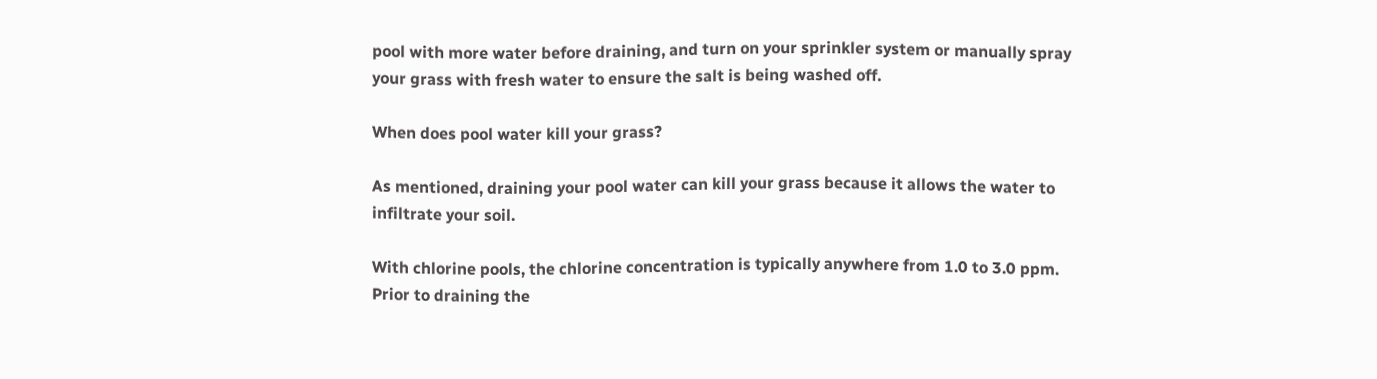pool with more water before draining, and turn on your sprinkler system or manually spray your grass with fresh water to ensure the salt is being washed off.

When does pool water kill your grass?

As mentioned, draining your pool water can kill your grass because it allows the water to infiltrate your soil.

With chlorine pools, the chlorine concentration is typically anywhere from 1.0 to 3.0 ppm. Prior to draining the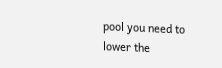pool you need to lower the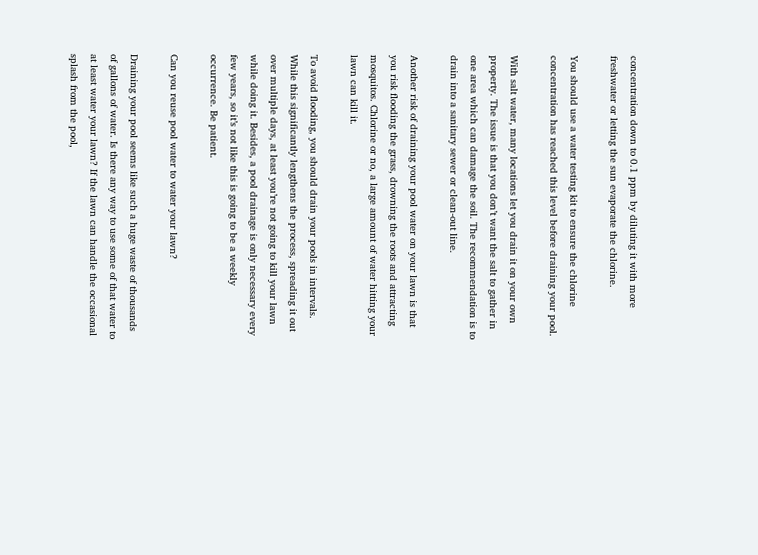concentration down to 0.1 ppm by diluting it with more freshwater or letting the sun evaporate the chlorine.

You should use a water testing kit to ensure the chlorine concentration has reached this level before draining your pool.

With salt water, many locations let you drain it on your own property. The issue is that you don’t want the salt to gather in one area which can damage the soil. The recommendation is to drain into a sanitary sewer or clean-out line.

Another risk of draining your pool water on your lawn is that you risk flooding the grass, drowning the roots and attracting mosquitos. Chlorine or no, a large amount of water hitting your lawn can kill it.

To avoid flooding, you should drain your pools in intervals. While this significantly lengthens the process, spreading it out over multiple days, at least you’re not going to kill your lawn while doing it. Besides, a pool drainage is only necessary every few years, so it’s not like this is going to be a weekly occurrence. Be patient.

Can you reuse pool water to water your lawn?

Draining your pool seems like such a huge waste of thousands of gallons of water. Is there any way to use some of that water to at least water your lawn? If the lawn can handle the occasional splash from the pool,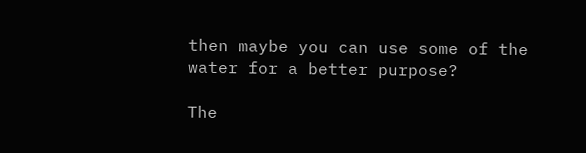then maybe you can use some of the water for a better purpose?

The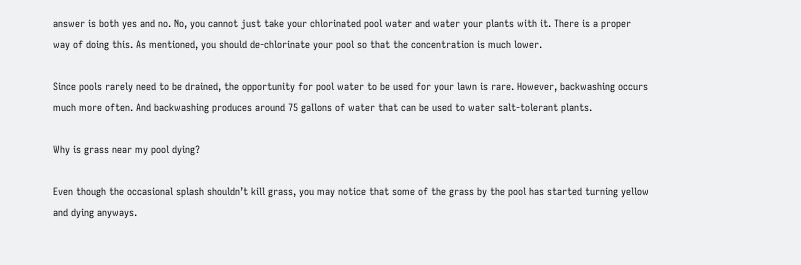answer is both yes and no. No, you cannot just take your chlorinated pool water and water your plants with it. There is a proper way of doing this. As mentioned, you should de-chlorinate your pool so that the concentration is much lower.

Since pools rarely need to be drained, the opportunity for pool water to be used for your lawn is rare. However, backwashing occurs much more often. And backwashing produces around 75 gallons of water that can be used to water salt-tolerant plants.

Why is grass near my pool dying?

Even though the occasional splash shouldn’t kill grass, you may notice that some of the grass by the pool has started turning yellow and dying anyways.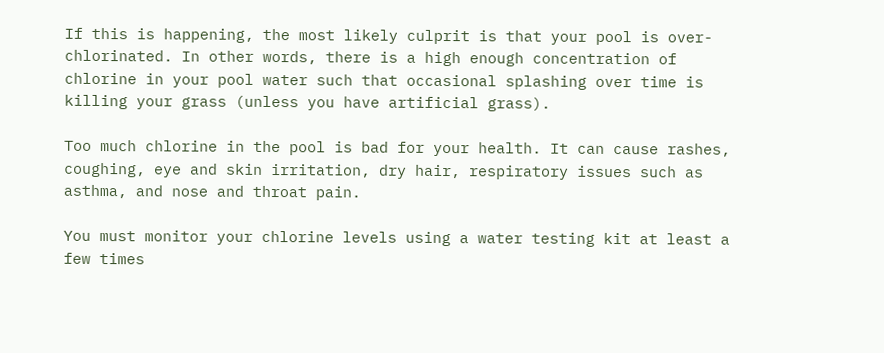If this is happening, the most likely culprit is that your pool is over-chlorinated. In other words, there is a high enough concentration of chlorine in your pool water such that occasional splashing over time is killing your grass (unless you have artificial grass).

Too much chlorine in the pool is bad for your health. It can cause rashes, coughing, eye and skin irritation, dry hair, respiratory issues such as asthma, and nose and throat pain.

You must monitor your chlorine levels using a water testing kit at least a few times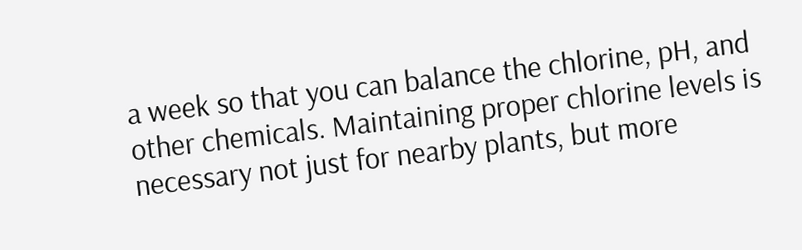a week so that you can balance the chlorine, pH, and other chemicals. Maintaining proper chlorine levels is necessary not just for nearby plants, but more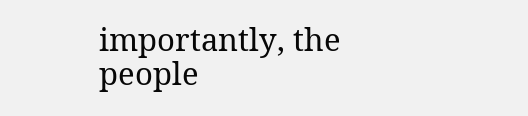importantly, the people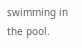swimming in the pool.